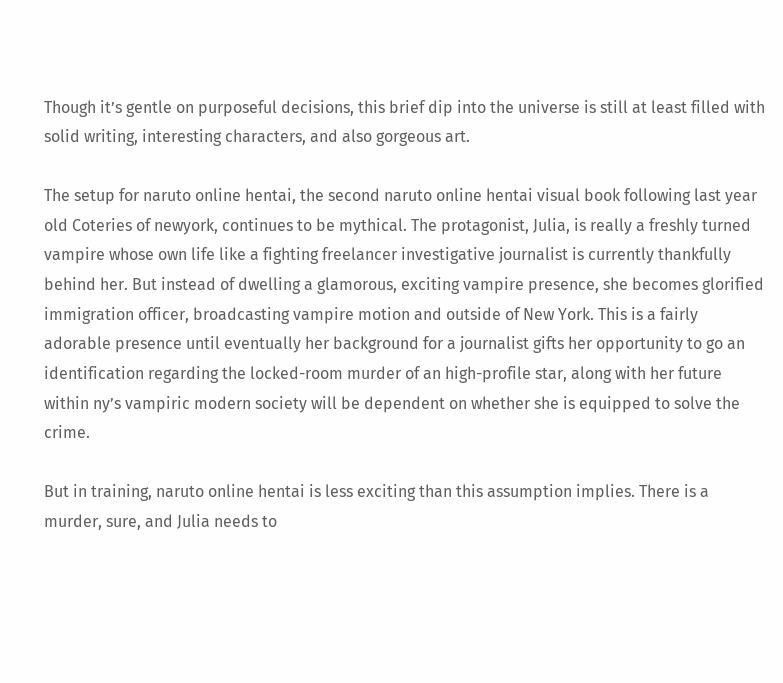Though it’s gentle on purposeful decisions, this brief dip into the universe is still at least filled with solid writing, interesting characters, and also gorgeous art.

The setup for naruto online hentai, the second naruto online hentai visual book following last year old Coteries of newyork, continues to be mythical. The protagonist, Julia, is really a freshly turned vampire whose own life like a fighting freelancer investigative journalist is currently thankfully behind her. But instead of dwelling a glamorous, exciting vampire presence, she becomes glorified immigration officer, broadcasting vampire motion and outside of New York. This is a fairly adorable presence until eventually her background for a journalist gifts her opportunity to go an identification regarding the locked-room murder of an high-profile star, along with her future within ny’s vampiric modern society will be dependent on whether she is equipped to solve the crime.

But in training, naruto online hentai is less exciting than this assumption implies. There is a murder, sure, and Julia needs to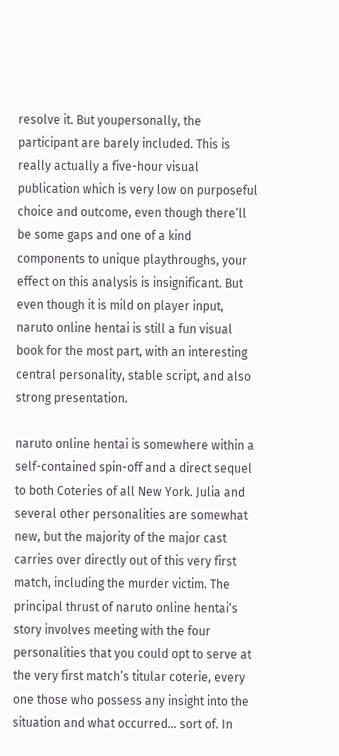resolve it. But youpersonally, the participant are barely included. This is really actually a five-hour visual publication which is very low on purposeful choice and outcome, even though there’ll be some gaps and one of a kind components to unique playthroughs, your effect on this analysis is insignificant. But even though it is mild on player input, naruto online hentai is still a fun visual book for the most part, with an interesting central personality, stable script, and also strong presentation.

naruto online hentai is somewhere within a self-contained spin-off and a direct sequel to both Coteries of all New York. Julia and several other personalities are somewhat new, but the majority of the major cast carries over directly out of this very first match, including the murder victim. The principal thrust of naruto online hentai‘s story involves meeting with the four personalities that you could opt to serve at the very first match’s titular coterie, every one those who possess any insight into the situation and what occurred… sort of. In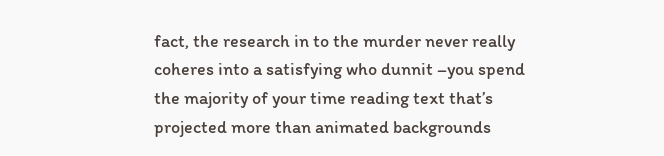fact, the research in to the murder never really coheres into a satisfying who dunnit –you spend the majority of your time reading text that’s projected more than animated backgrounds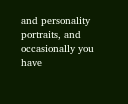and personality portraits, and occasionally you have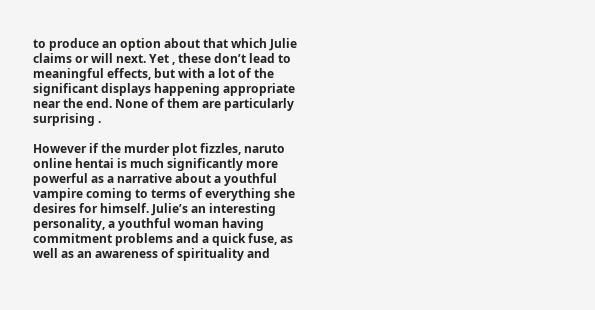to produce an option about that which Julie claims or will next. Yet , these don’t lead to meaningful effects, but with a lot of the significant displays happening appropriate near the end. None of them are particularly surprising .

However if the murder plot fizzles, naruto online hentai is much significantly more powerful as a narrative about a youthful vampire coming to terms of everything she desires for himself. Julie’s an interesting personality, a youthful woman having commitment problems and a quick fuse, as well as an awareness of spirituality and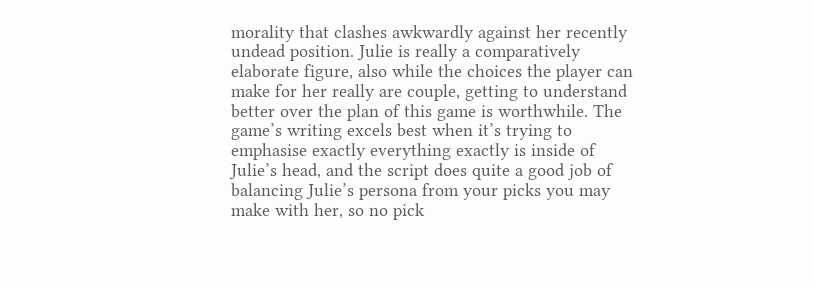morality that clashes awkwardly against her recently undead position. Julie is really a comparatively elaborate figure, also while the choices the player can make for her really are couple, getting to understand better over the plan of this game is worthwhile. The game’s writing excels best when it’s trying to emphasise exactly everything exactly is inside of Julie’s head, and the script does quite a good job of balancing Julie’s persona from your picks you may make with her, so no pick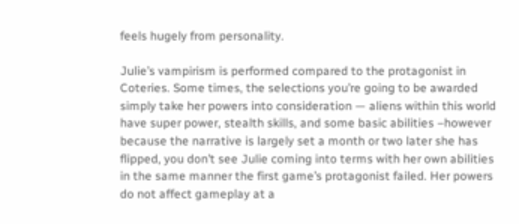feels hugely from personality.

Julie’s vampirism is performed compared to the protagonist in Coteries. Some times, the selections you’re going to be awarded simply take her powers into consideration — aliens within this world have super power, stealth skills, and some basic abilities –however because the narrative is largely set a month or two later she has flipped, you don’t see Julie coming into terms with her own abilities in the same manner the first game’s protagonist failed. Her powers do not affect gameplay at a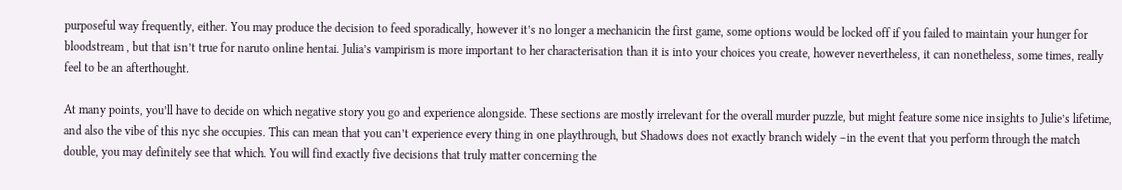purposeful way frequently, either. You may produce the decision to feed sporadically, however it’s no longer a mechanicin the first game, some options would be locked off if you failed to maintain your hunger for bloodstream , but that isn’t true for naruto online hentai. Julia’s vampirism is more important to her characterisation than it is into your choices you create, however nevertheless, it can nonetheless, some times, really feel to be an afterthought.

At many points, you’ll have to decide on which negative story you go and experience alongside. These sections are mostly irrelevant for the overall murder puzzle, but might feature some nice insights to Julie’s lifetime, and also the vibe of this nyc she occupies. This can mean that you can’t experience every thing in one playthrough, but Shadows does not exactly branch widely –in the event that you perform through the match double, you may definitely see that which. You will find exactly five decisions that truly matter concerning the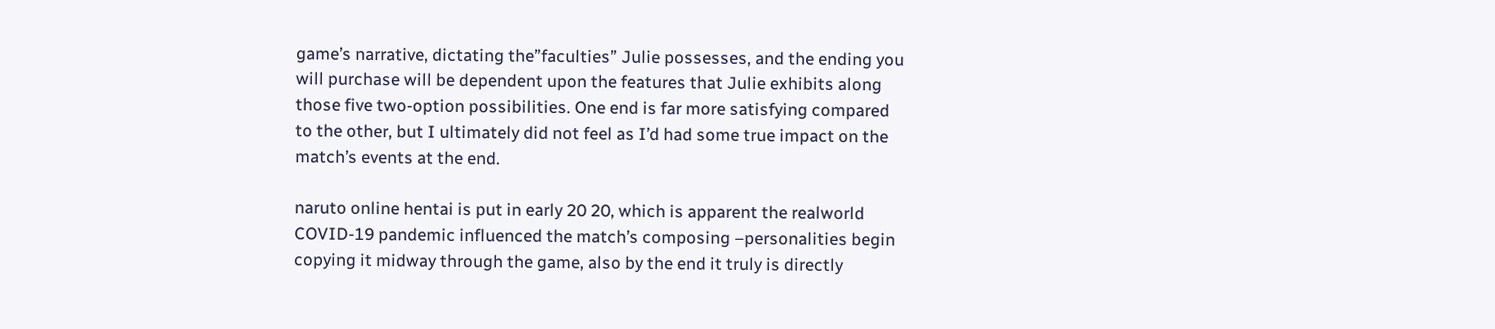game’s narrative, dictating the”faculties” Julie possesses, and the ending you will purchase will be dependent upon the features that Julie exhibits along those five two-option possibilities. One end is far more satisfying compared to the other, but I ultimately did not feel as I’d had some true impact on the match’s events at the end.

naruto online hentai is put in early 20 20, which is apparent the realworld COVID-19 pandemic influenced the match’s composing –personalities begin copying it midway through the game, also by the end it truly is directly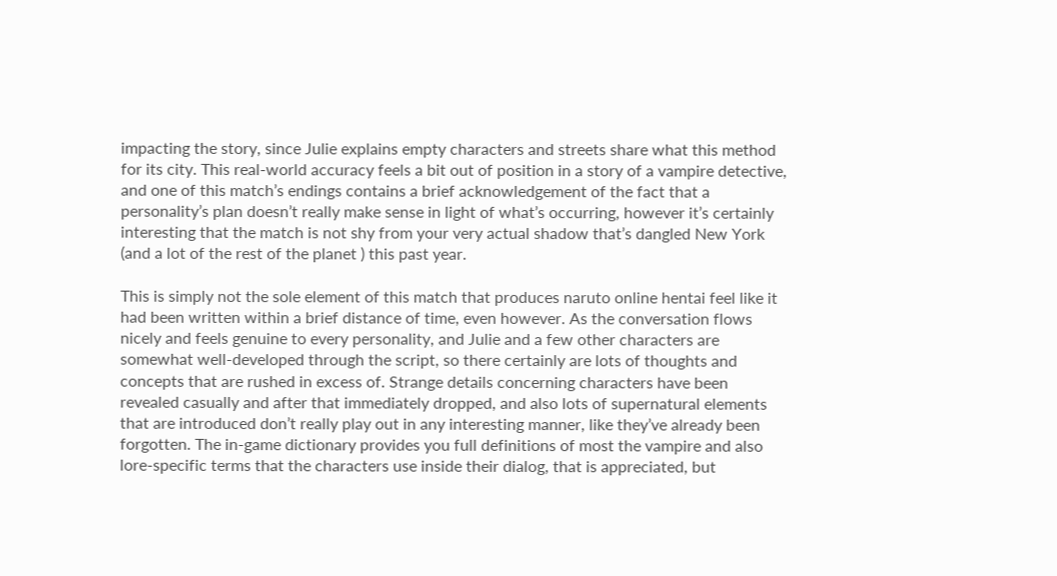impacting the story, since Julie explains empty characters and streets share what this method for its city. This real-world accuracy feels a bit out of position in a story of a vampire detective, and one of this match’s endings contains a brief acknowledgement of the fact that a personality’s plan doesn’t really make sense in light of what’s occurring, however it’s certainly interesting that the match is not shy from your very actual shadow that’s dangled New York (and a lot of the rest of the planet ) this past year.

This is simply not the sole element of this match that produces naruto online hentai feel like it had been written within a brief distance of time, even however. As the conversation flows nicely and feels genuine to every personality, and Julie and a few other characters are somewhat well-developed through the script, so there certainly are lots of thoughts and concepts that are rushed in excess of. Strange details concerning characters have been revealed casually and after that immediately dropped, and also lots of supernatural elements that are introduced don’t really play out in any interesting manner, like they’ve already been forgotten. The in-game dictionary provides you full definitions of most the vampire and also lore-specific terms that the characters use inside their dialog, that is appreciated, but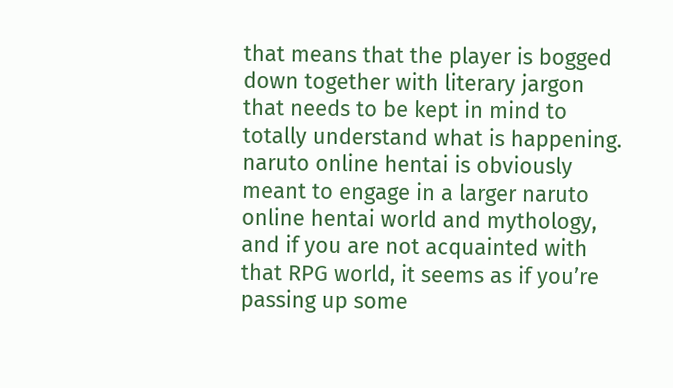that means that the player is bogged down together with literary jargon that needs to be kept in mind to totally understand what is happening. naruto online hentai is obviously meant to engage in a larger naruto online hentai world and mythology, and if you are not acquainted with that RPG world, it seems as if you’re passing up some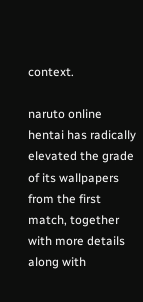context.

naruto online hentai has radically elevated the grade of its wallpapers from the first match, together with more details along with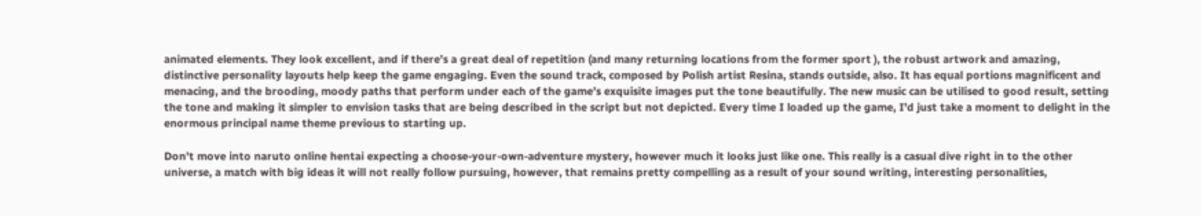animated elements. They look excellent, and if there’s a great deal of repetition (and many returning locations from the former sport ), the robust artwork and amazing, distinctive personality layouts help keep the game engaging. Even the sound track, composed by Polish artist Resina, stands outside, also. It has equal portions magnificent and menacing, and the brooding, moody paths that perform under each of the game’s exquisite images put the tone beautifully. The new music can be utilised to good result, setting the tone and making it simpler to envision tasks that are being described in the script but not depicted. Every time I loaded up the game, I’d just take a moment to delight in the enormous principal name theme previous to starting up.

Don’t move into naruto online hentai expecting a choose-your-own-adventure mystery, however much it looks just like one. This really is a casual dive right in to the other universe, a match with big ideas it will not really follow pursuing, however, that remains pretty compelling as a result of your sound writing, interesting personalities,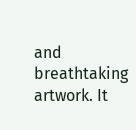and breathtaking artwork. It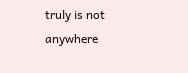truly is not anywhere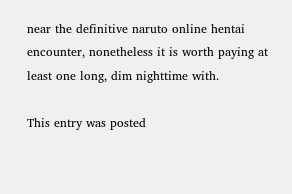near the definitive naruto online hentai encounter, nonetheless it is worth paying at least one long, dim nighttime with.

This entry was posted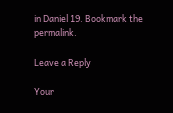in Daniel 19. Bookmark the permalink.

Leave a Reply

Your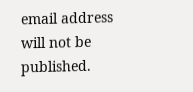email address will not be published.